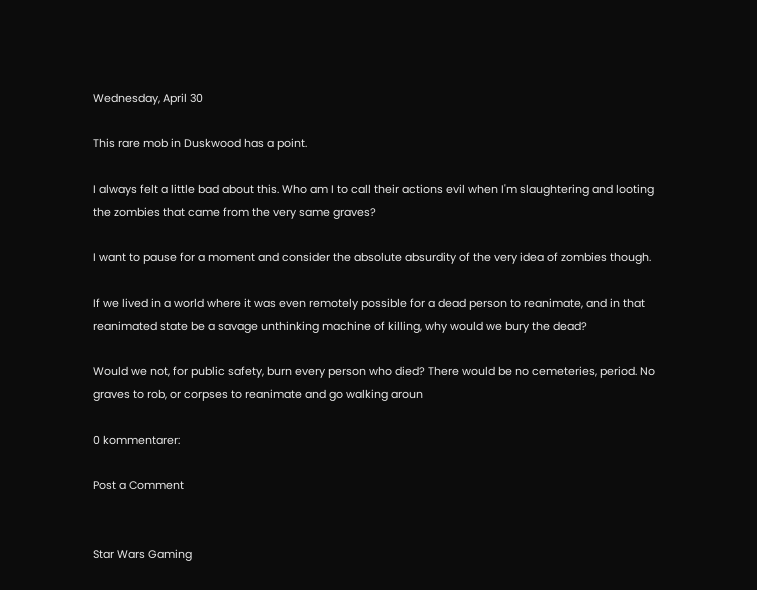Wednesday, April 30

This rare mob in Duskwood has a point.

I always felt a little bad about this. Who am I to call their actions evil when I'm slaughtering and looting the zombies that came from the very same graves?

I want to pause for a moment and consider the absolute absurdity of the very idea of zombies though.

If we lived in a world where it was even remotely possible for a dead person to reanimate, and in that reanimated state be a savage unthinking machine of killing, why would we bury the dead?

Would we not, for public safety, burn every person who died? There would be no cemeteries, period. No graves to rob, or corpses to reanimate and go walking aroun

0 kommentarer:

Post a Comment


Star Wars Gaming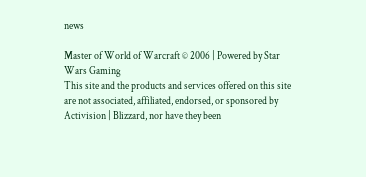news

Master of World of Warcraft © 2006 | Powered by Star Wars Gaming
This site and the products and services offered on this site are not associated, affiliated, endorsed, or sponsored by Activision | Blizzard, nor have they been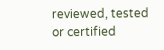reviewed, tested or certified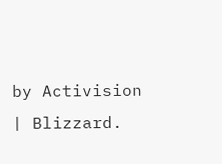by Activision | Blizzard.